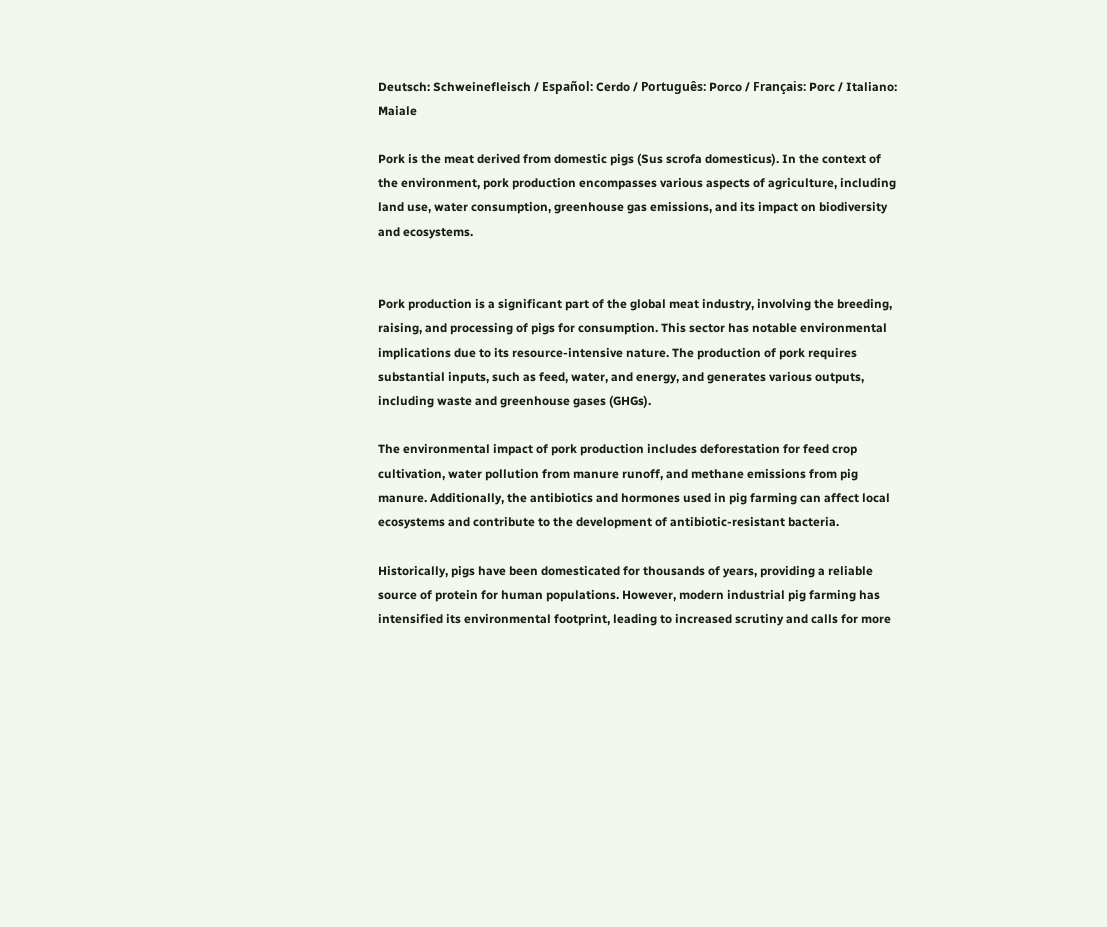Deutsch: Schweinefleisch / Español: Cerdo / Português: Porco / Français: Porc / Italiano: Maiale

Pork is the meat derived from domestic pigs (Sus scrofa domesticus). In the context of the environment, pork production encompasses various aspects of agriculture, including land use, water consumption, greenhouse gas emissions, and its impact on biodiversity and ecosystems.


Pork production is a significant part of the global meat industry, involving the breeding, raising, and processing of pigs for consumption. This sector has notable environmental implications due to its resource-intensive nature. The production of pork requires substantial inputs, such as feed, water, and energy, and generates various outputs, including waste and greenhouse gases (GHGs).

The environmental impact of pork production includes deforestation for feed crop cultivation, water pollution from manure runoff, and methane emissions from pig manure. Additionally, the antibiotics and hormones used in pig farming can affect local ecosystems and contribute to the development of antibiotic-resistant bacteria.

Historically, pigs have been domesticated for thousands of years, providing a reliable source of protein for human populations. However, modern industrial pig farming has intensified its environmental footprint, leading to increased scrutiny and calls for more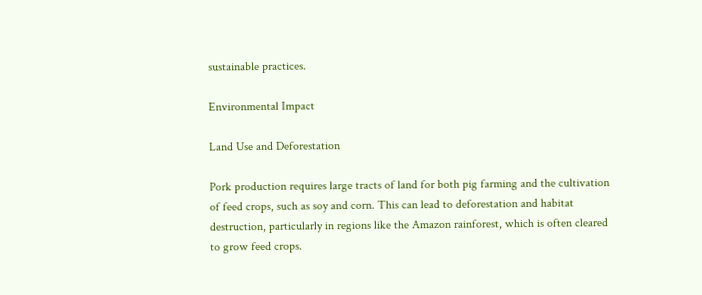sustainable practices.

Environmental Impact

Land Use and Deforestation

Pork production requires large tracts of land for both pig farming and the cultivation of feed crops, such as soy and corn. This can lead to deforestation and habitat destruction, particularly in regions like the Amazon rainforest, which is often cleared to grow feed crops.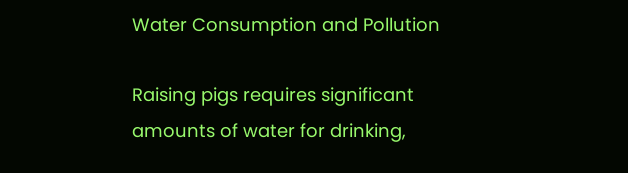Water Consumption and Pollution

Raising pigs requires significant amounts of water for drinking,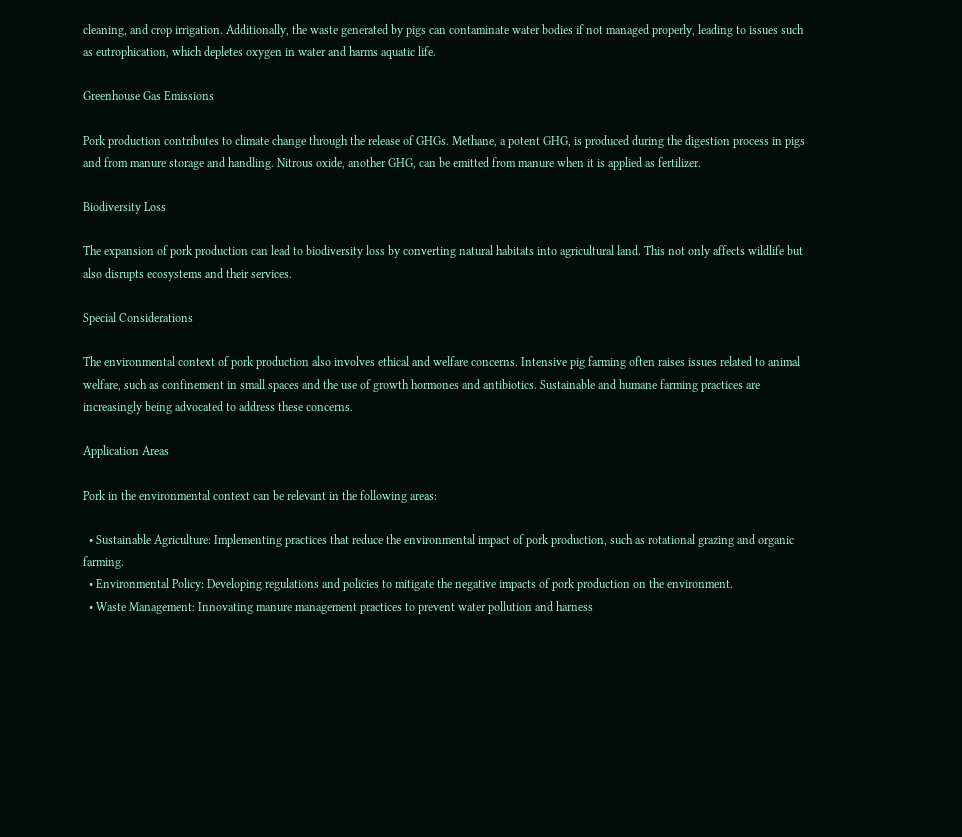cleaning, and crop irrigation. Additionally, the waste generated by pigs can contaminate water bodies if not managed properly, leading to issues such as eutrophication, which depletes oxygen in water and harms aquatic life.

Greenhouse Gas Emissions

Pork production contributes to climate change through the release of GHGs. Methane, a potent GHG, is produced during the digestion process in pigs and from manure storage and handling. Nitrous oxide, another GHG, can be emitted from manure when it is applied as fertilizer.

Biodiversity Loss

The expansion of pork production can lead to biodiversity loss by converting natural habitats into agricultural land. This not only affects wildlife but also disrupts ecosystems and their services.

Special Considerations

The environmental context of pork production also involves ethical and welfare concerns. Intensive pig farming often raises issues related to animal welfare, such as confinement in small spaces and the use of growth hormones and antibiotics. Sustainable and humane farming practices are increasingly being advocated to address these concerns.

Application Areas

Pork in the environmental context can be relevant in the following areas:

  • Sustainable Agriculture: Implementing practices that reduce the environmental impact of pork production, such as rotational grazing and organic farming.
  • Environmental Policy: Developing regulations and policies to mitigate the negative impacts of pork production on the environment.
  • Waste Management: Innovating manure management practices to prevent water pollution and harness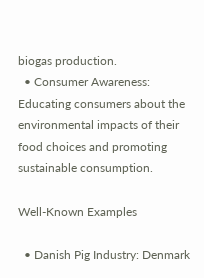biogas production.
  • Consumer Awareness: Educating consumers about the environmental impacts of their food choices and promoting sustainable consumption.

Well-Known Examples

  • Danish Pig Industry: Denmark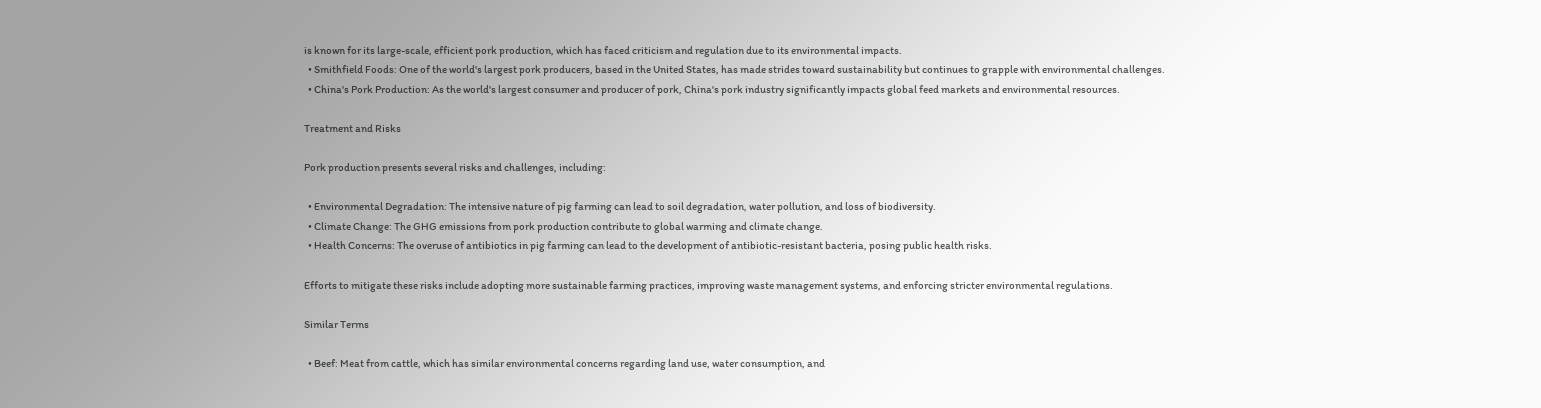is known for its large-scale, efficient pork production, which has faced criticism and regulation due to its environmental impacts.
  • Smithfield Foods: One of the world's largest pork producers, based in the United States, has made strides toward sustainability but continues to grapple with environmental challenges.
  • China's Pork Production: As the world's largest consumer and producer of pork, China's pork industry significantly impacts global feed markets and environmental resources.

Treatment and Risks

Pork production presents several risks and challenges, including:

  • Environmental Degradation: The intensive nature of pig farming can lead to soil degradation, water pollution, and loss of biodiversity.
  • Climate Change: The GHG emissions from pork production contribute to global warming and climate change.
  • Health Concerns: The overuse of antibiotics in pig farming can lead to the development of antibiotic-resistant bacteria, posing public health risks.

Efforts to mitigate these risks include adopting more sustainable farming practices, improving waste management systems, and enforcing stricter environmental regulations.

Similar Terms

  • Beef: Meat from cattle, which has similar environmental concerns regarding land use, water consumption, and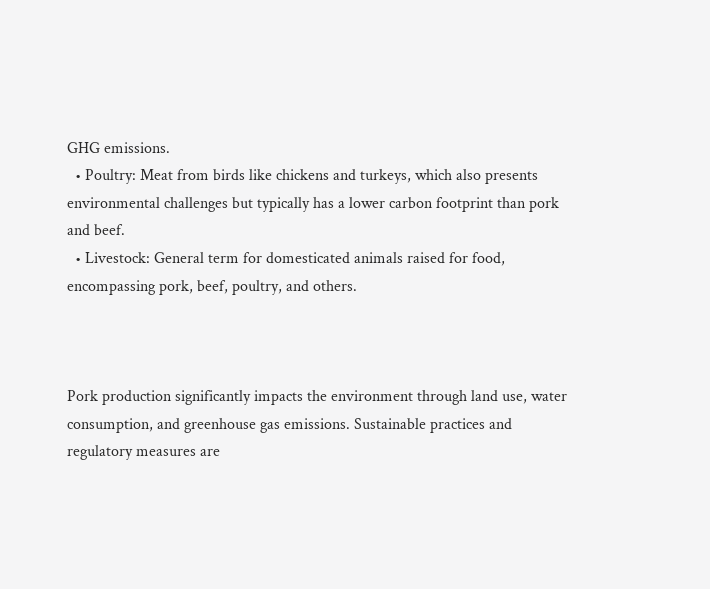GHG emissions.
  • Poultry: Meat from birds like chickens and turkeys, which also presents environmental challenges but typically has a lower carbon footprint than pork and beef.
  • Livestock: General term for domesticated animals raised for food, encompassing pork, beef, poultry, and others.



Pork production significantly impacts the environment through land use, water consumption, and greenhouse gas emissions. Sustainable practices and regulatory measures are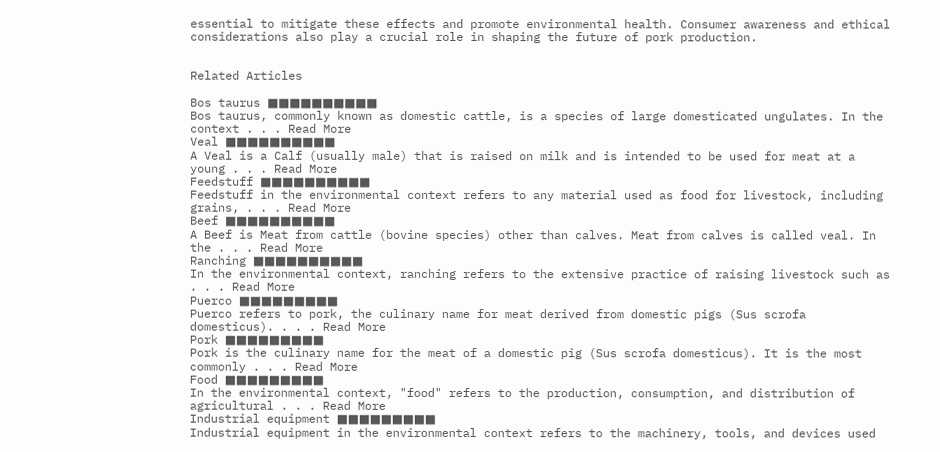essential to mitigate these effects and promote environmental health. Consumer awareness and ethical considerations also play a crucial role in shaping the future of pork production.


Related Articles

Bos taurus ■■■■■■■■■■
Bos taurus, commonly known as domestic cattle, is a species of large domesticated ungulates. In the context . . . Read More
Veal ■■■■■■■■■■
A Veal is a Calf (usually male) that is raised on milk and is intended to be used for meat at a young . . . Read More
Feedstuff ■■■■■■■■■■
Feedstuff in the environmental context refers to any material used as food for livestock, including grains, . . . Read More
Beef ■■■■■■■■■■
A Beef is Meat from cattle (bovine species) other than calves. Meat from calves is called veal. In the . . . Read More
Ranching ■■■■■■■■■■
In the environmental context, ranching refers to the extensive practice of raising livestock such as . . . Read More
Puerco ■■■■■■■■■
Puerco refers to pork, the culinary name for meat derived from domestic pigs (Sus scrofa domesticus). . . . Read More
Pork ■■■■■■■■■
Pork is the culinary name for the meat of a domestic pig (Sus scrofa domesticus). It is the most commonly . . . Read More
Food ■■■■■■■■■
In the environmental context, "food" refers to the production, consumption, and distribution of agricultural . . . Read More
Industrial equipment ■■■■■■■■■
Industrial equipment in the environmental context refers to the machinery, tools, and devices used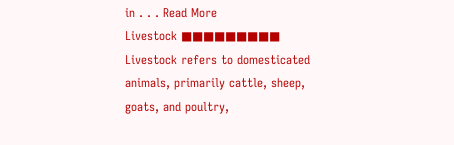in . . . Read More
Livestock ■■■■■■■■■
Livestock refers to domesticated animals, primarily cattle, sheep, goats, and poultry,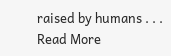raised by humans . . . Read More